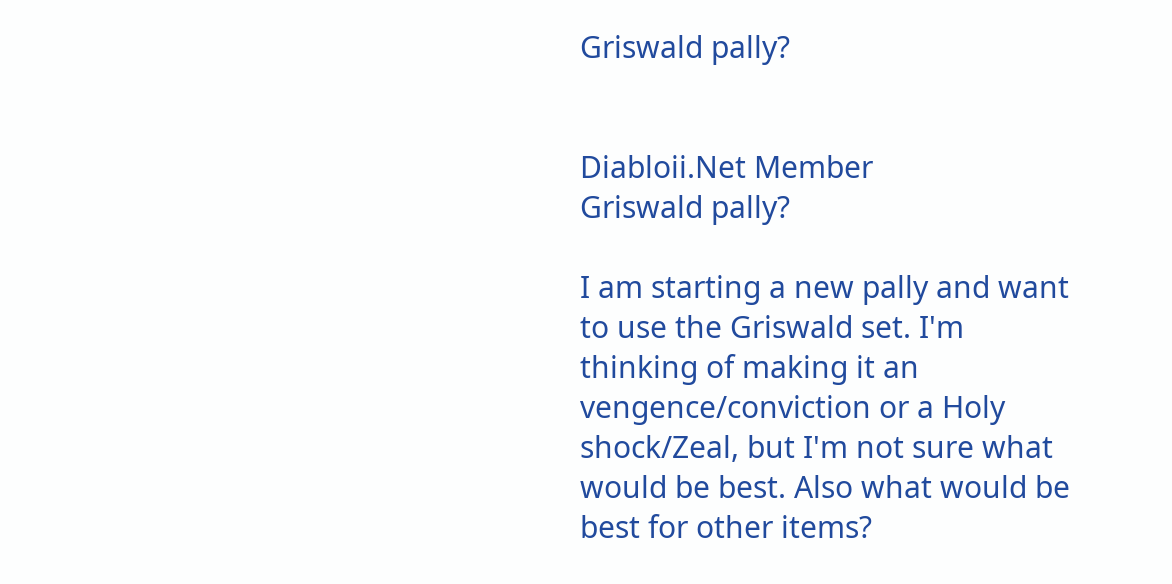Griswald pally?


Diabloii.Net Member
Griswald pally?

I am starting a new pally and want to use the Griswald set. I'm thinking of making it an vengence/conviction or a Holy shock/Zeal, but I'm not sure what would be best. Also what would be best for other items?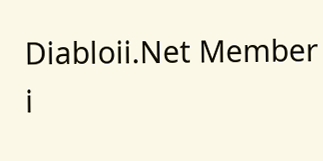Diabloii.Net Member
i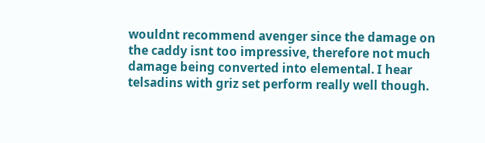wouldnt recommend avenger since the damage on the caddy isnt too impressive, therefore not much damage being converted into elemental. I hear telsadins with griz set perform really well though.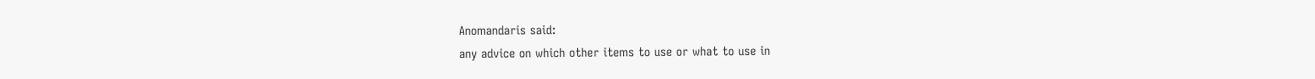Anomandaris said:
any advice on which other items to use or what to use in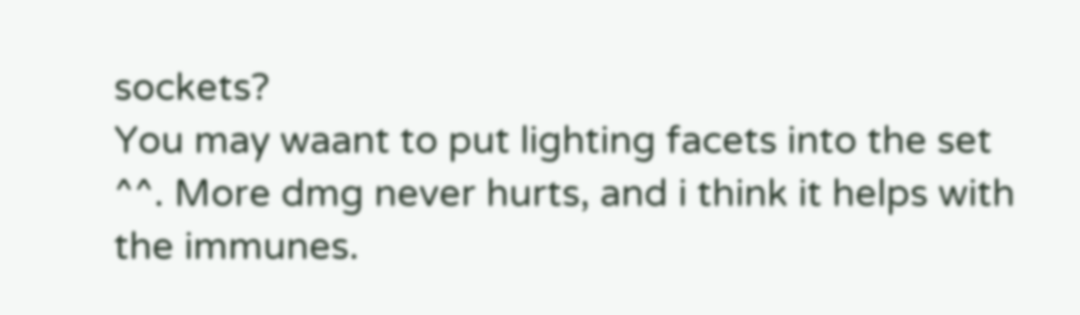sockets?
You may waant to put lighting facets into the set ^^. More dmg never hurts, and i think it helps with the immunes.